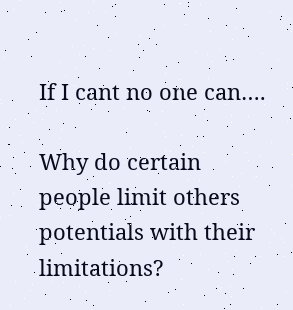If I cant no one can….

Why do certain people limit others potentials with their limitations?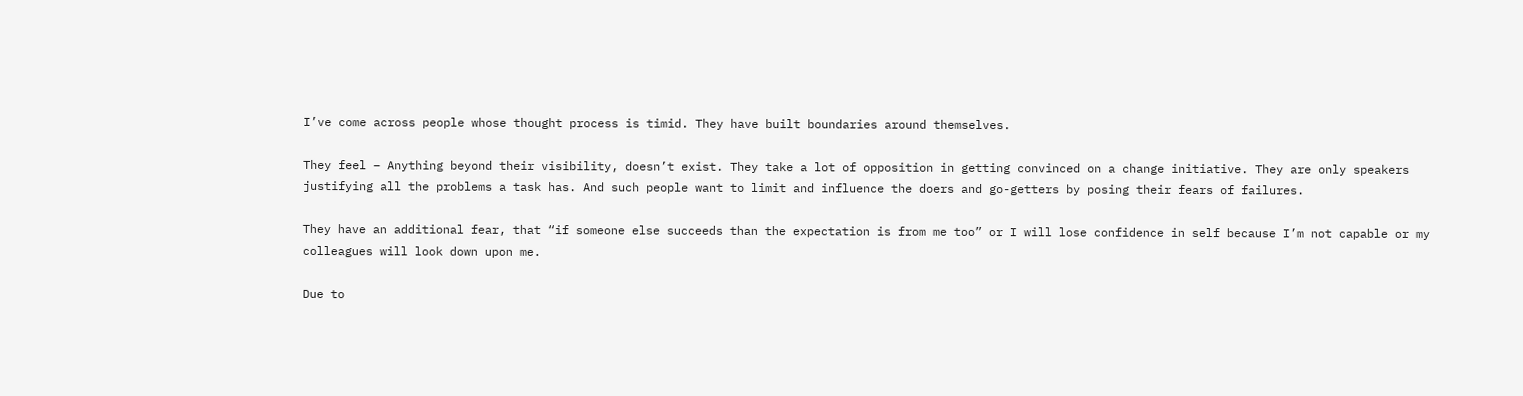I’ve come across people whose thought process is timid. They have built boundaries around themselves.

They feel – Anything beyond their visibility, doesn’t exist. They take a lot of opposition in getting convinced on a change initiative. They are only speakers justifying all the problems a task has. And such people want to limit and influence the doers and go-getters by posing their fears of failures.

They have an additional fear, that “if someone else succeeds than the expectation is from me too” or I will lose confidence in self because I’m not capable or my colleagues will look down upon me.

Due to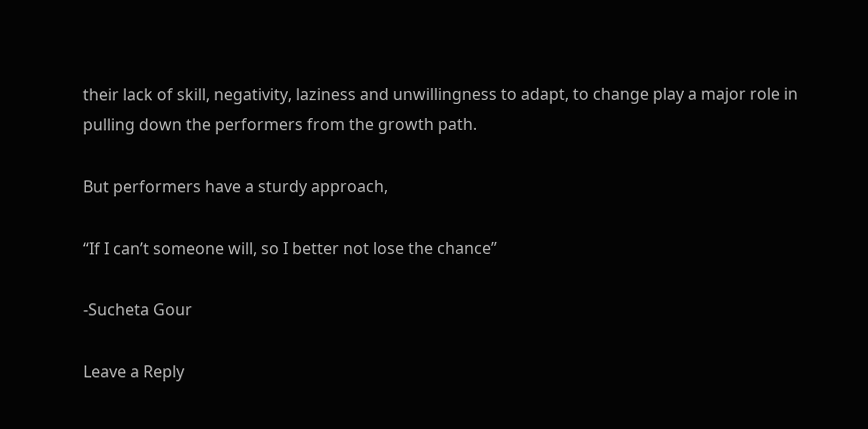their lack of skill, negativity, laziness and unwillingness to adapt, to change play a major role in pulling down the performers from the growth path.

But performers have a sturdy approach,

“If I can’t someone will, so I better not lose the chance”

-Sucheta Gour

Leave a Reply